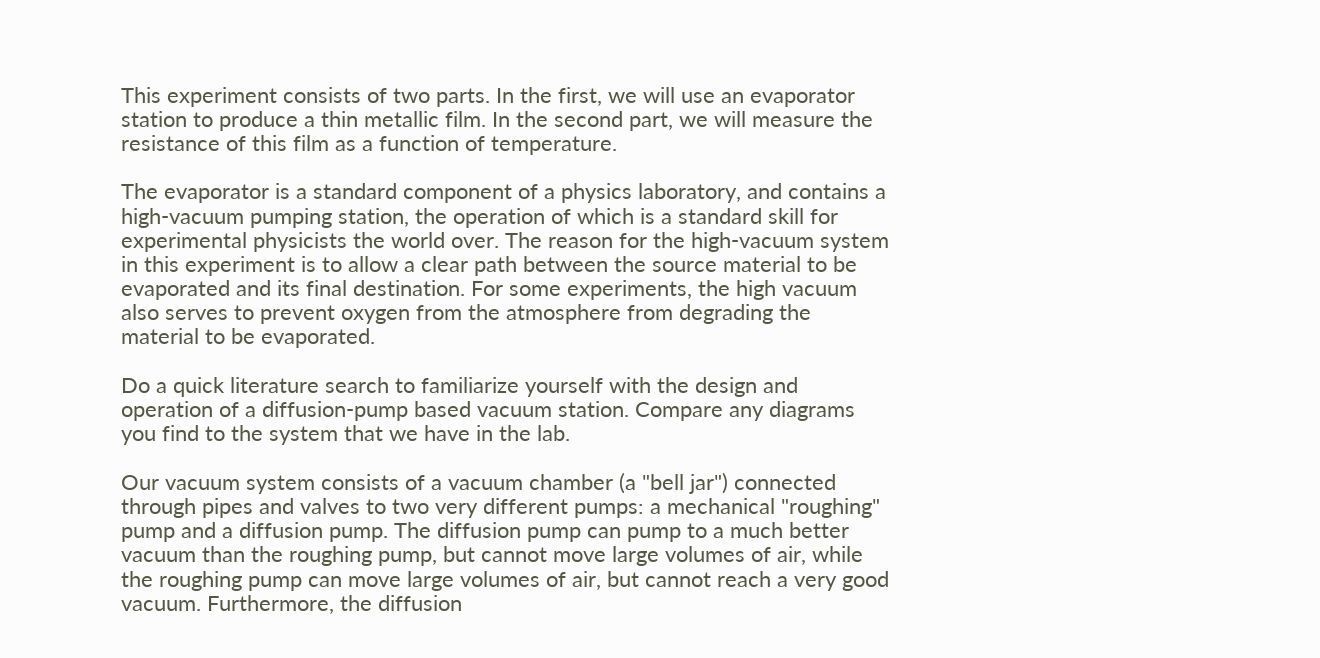This experiment consists of two parts. In the first, we will use an evaporator station to produce a thin metallic film. In the second part, we will measure the resistance of this film as a function of temperature.

The evaporator is a standard component of a physics laboratory, and contains a high-vacuum pumping station, the operation of which is a standard skill for experimental physicists the world over. The reason for the high-vacuum system in this experiment is to allow a clear path between the source material to be evaporated and its final destination. For some experiments, the high vacuum also serves to prevent oxygen from the atmosphere from degrading the material to be evaporated.

Do a quick literature search to familiarize yourself with the design and operation of a diffusion-pump based vacuum station. Compare any diagrams you find to the system that we have in the lab.

Our vacuum system consists of a vacuum chamber (a "bell jar") connected through pipes and valves to two very different pumps: a mechanical "roughing" pump and a diffusion pump. The diffusion pump can pump to a much better vacuum than the roughing pump, but cannot move large volumes of air, while the roughing pump can move large volumes of air, but cannot reach a very good vacuum. Furthermore, the diffusion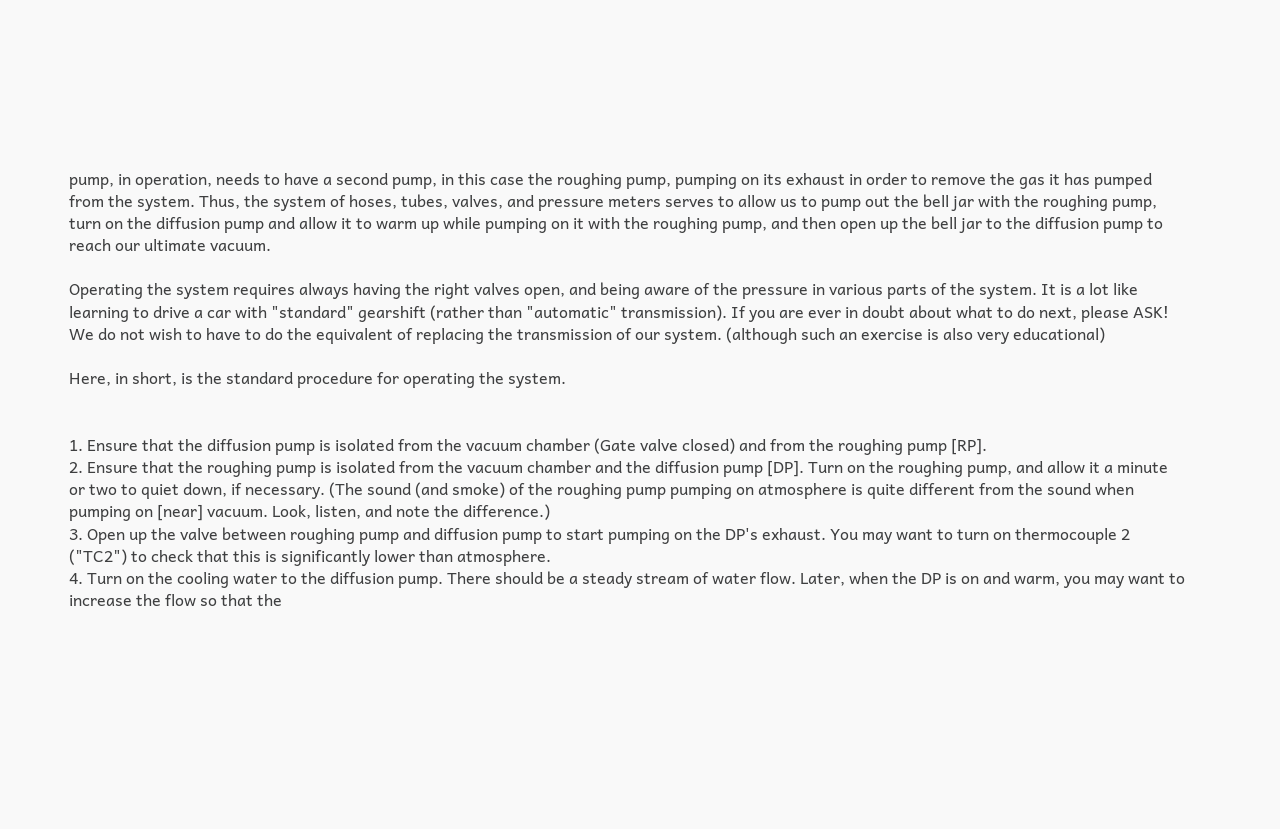pump, in operation, needs to have a second pump, in this case the roughing pump, pumping on its exhaust in order to remove the gas it has pumped from the system. Thus, the system of hoses, tubes, valves, and pressure meters serves to allow us to pump out the bell jar with the roughing pump, turn on the diffusion pump and allow it to warm up while pumping on it with the roughing pump, and then open up the bell jar to the diffusion pump to reach our ultimate vacuum.

Operating the system requires always having the right valves open, and being aware of the pressure in various parts of the system. It is a lot like learning to drive a car with "standard" gearshift (rather than "automatic" transmission). If you are ever in doubt about what to do next, please ASK! We do not wish to have to do the equivalent of replacing the transmission of our system. (although such an exercise is also very educational)

Here, in short, is the standard procedure for operating the system.


1. Ensure that the diffusion pump is isolated from the vacuum chamber (Gate valve closed) and from the roughing pump [RP].
2. Ensure that the roughing pump is isolated from the vacuum chamber and the diffusion pump [DP]. Turn on the roughing pump, and allow it a minute or two to quiet down, if necessary. (The sound (and smoke) of the roughing pump pumping on atmosphere is quite different from the sound when pumping on [near] vacuum. Look, listen, and note the difference.)
3. Open up the valve between roughing pump and diffusion pump to start pumping on the DP's exhaust. You may want to turn on thermocouple 2 ("TC2") to check that this is significantly lower than atmosphere.
4. Turn on the cooling water to the diffusion pump. There should be a steady stream of water flow. Later, when the DP is on and warm, you may want to increase the flow so that the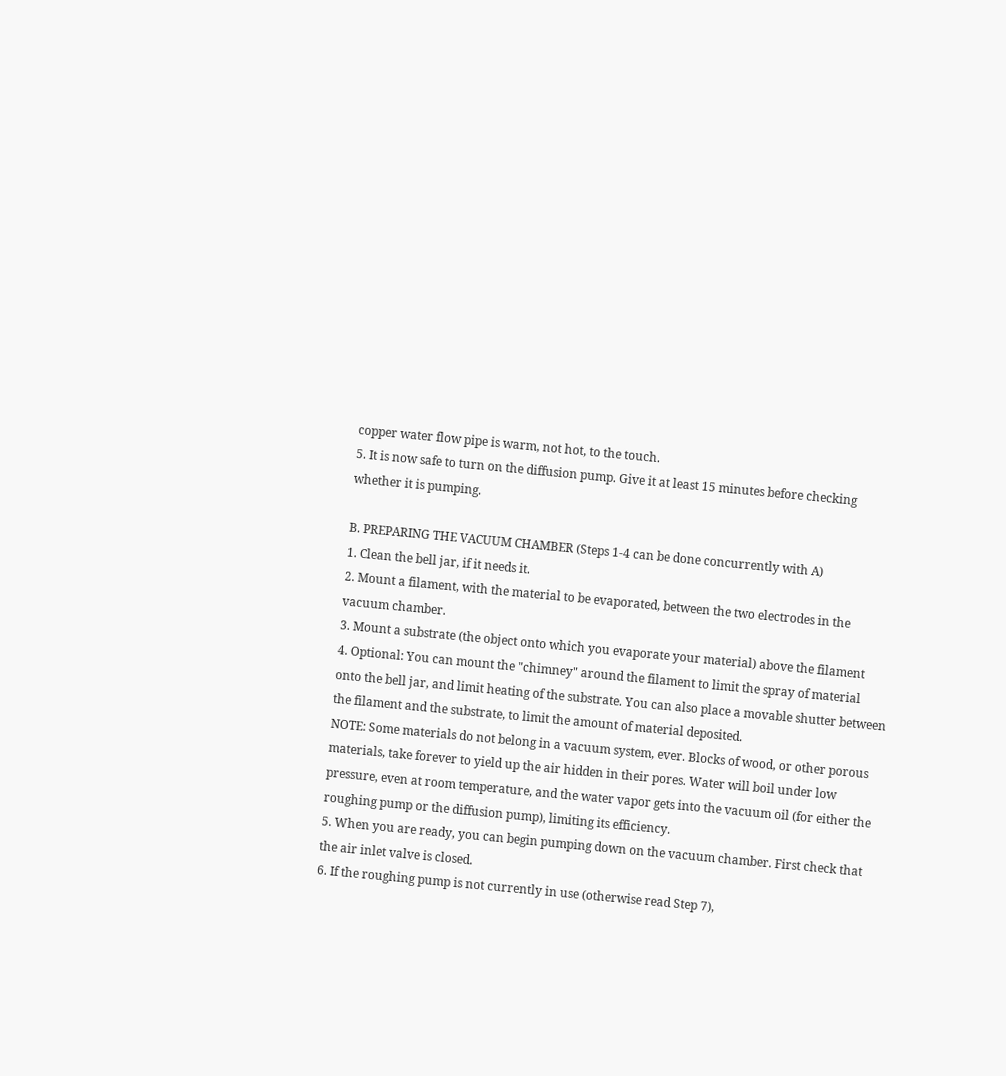copper water flow pipe is warm, not hot, to the touch.
5. It is now safe to turn on the diffusion pump. Give it at least 15 minutes before checking whether it is pumping.

B. PREPARING THE VACUUM CHAMBER (Steps 1-4 can be done concurrently with A)
1. Clean the bell jar, if it needs it.
2. Mount a filament, with the material to be evaporated, between the two electrodes in the vacuum chamber.
3. Mount a substrate (the object onto which you evaporate your material) above the filament
4. Optional: You can mount the "chimney" around the filament to limit the spray of material onto the bell jar, and limit heating of the substrate. You can also place a movable shutter between the filament and the substrate, to limit the amount of material deposited.
NOTE: Some materials do not belong in a vacuum system, ever. Blocks of wood, or other porous materials, take forever to yield up the air hidden in their pores. Water will boil under low pressure, even at room temperature, and the water vapor gets into the vacuum oil (for either the roughing pump or the diffusion pump), limiting its efficiency.
5. When you are ready, you can begin pumping down on the vacuum chamber. First check that the air inlet valve is closed.
6. If the roughing pump is not currently in use (otherwise read Step 7),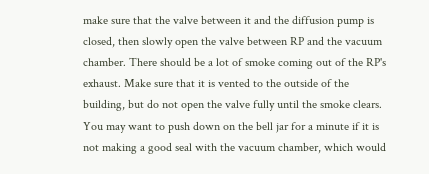make sure that the valve between it and the diffusion pump is closed, then slowly open the valve between RP and the vacuum chamber. There should be a lot of smoke coming out of the RP's exhaust. Make sure that it is vented to the outside of the building, but do not open the valve fully until the smoke clears. You may want to push down on the bell jar for a minute if it is not making a good seal with the vacuum chamber, which would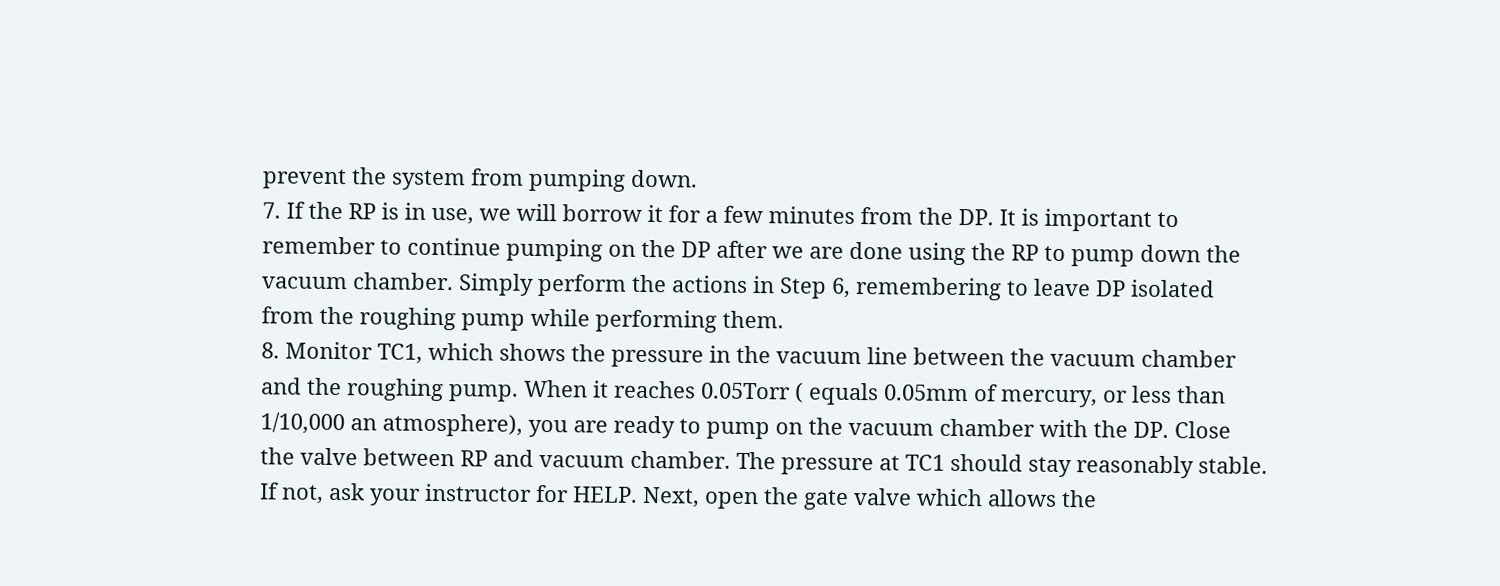prevent the system from pumping down.
7. If the RP is in use, we will borrow it for a few minutes from the DP. It is important to remember to continue pumping on the DP after we are done using the RP to pump down the vacuum chamber. Simply perform the actions in Step 6, remembering to leave DP isolated from the roughing pump while performing them.
8. Monitor TC1, which shows the pressure in the vacuum line between the vacuum chamber and the roughing pump. When it reaches 0.05Torr ( equals 0.05mm of mercury, or less than 1/10,000 an atmosphere), you are ready to pump on the vacuum chamber with the DP. Close the valve between RP and vacuum chamber. The pressure at TC1 should stay reasonably stable. If not, ask your instructor for HELP. Next, open the gate valve which allows the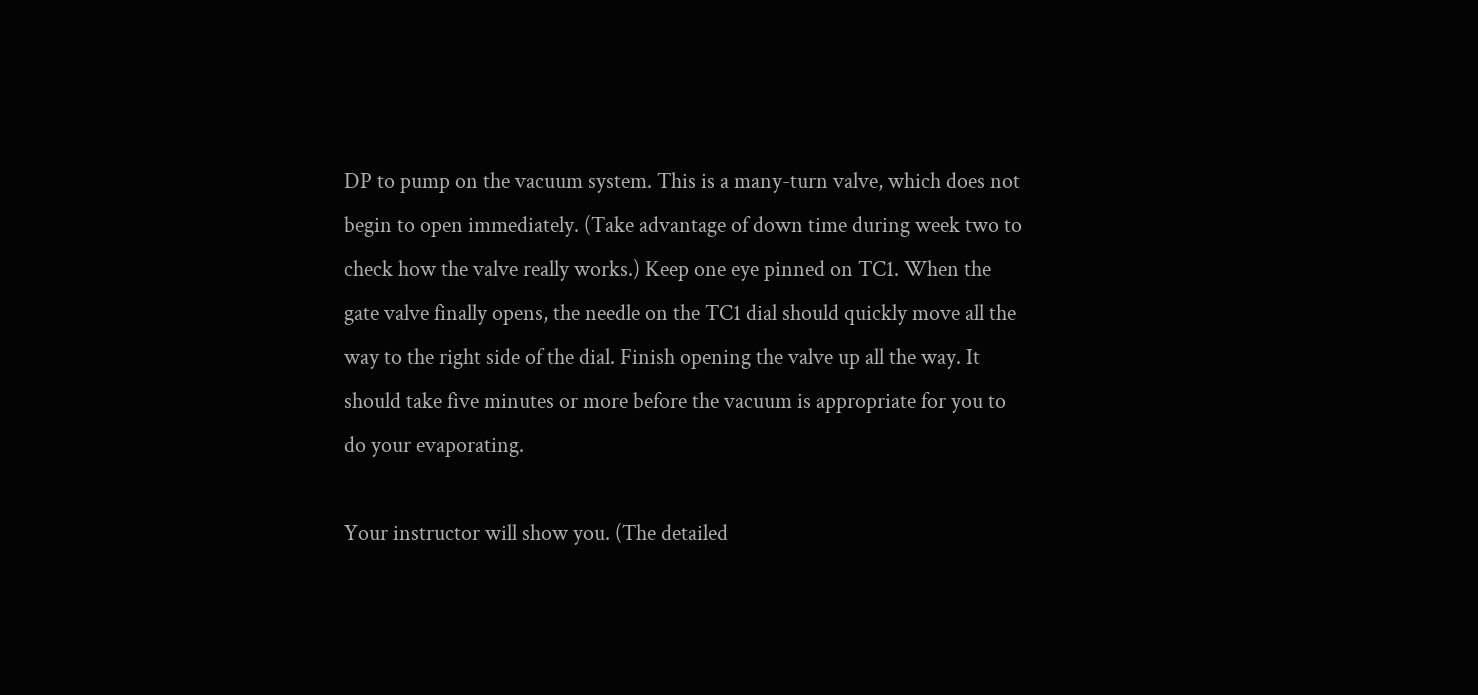DP to pump on the vacuum system. This is a many-turn valve, which does not begin to open immediately. (Take advantage of down time during week two to check how the valve really works.) Keep one eye pinned on TC1. When the gate valve finally opens, the needle on the TC1 dial should quickly move all the way to the right side of the dial. Finish opening the valve up all the way. It should take five minutes or more before the vacuum is appropriate for you to do your evaporating.

Your instructor will show you. (The detailed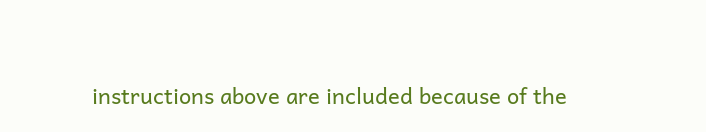instructions above are included because of the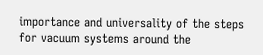importance and universality of the steps for vacuum systems around the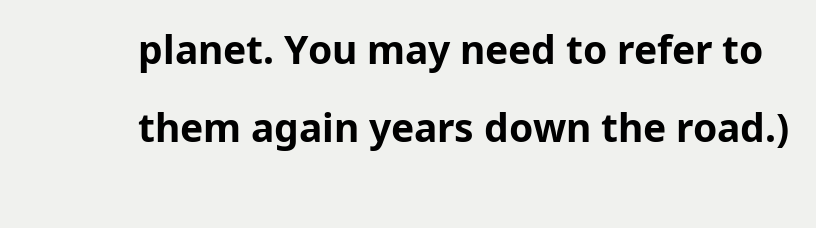planet. You may need to refer to them again years down the road.)